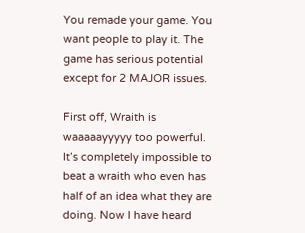You remade your game. You want people to play it. The game has serious potential except for 2 MAJOR issues.

First off, Wraith is waaaaayyyyy too powerful. It’s completely impossible to beat a wraith who even has half of an idea what they are doing. Now I have heard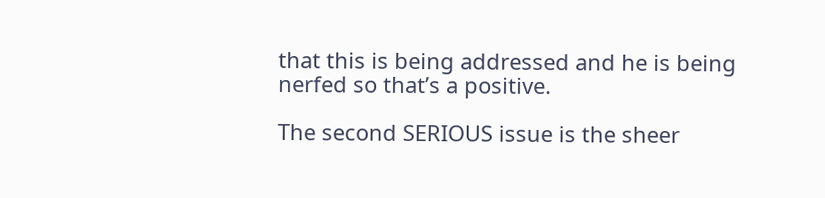that this is being addressed and he is being nerfed so that’s a positive.

The second SERIOUS issue is the sheer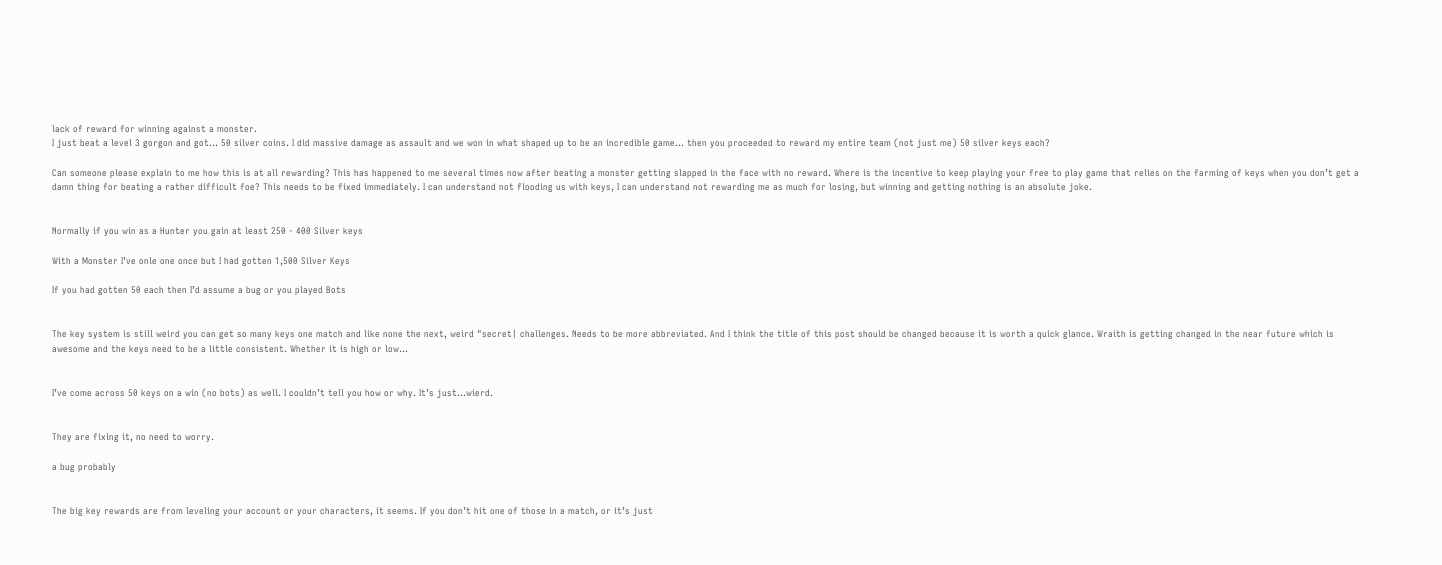lack of reward for winning against a monster.
I just beat a level 3 gorgon and got… 50 silver coins. I did massive damage as assault and we won in what shaped up to be an incredible game… then you proceeded to reward my entire team (not just me) 50 silver keys each?

Can someone please explain to me how this is at all rewarding? This has happened to me several times now after beating a monster getting slapped in the face with no reward. Where is the incentive to keep playing your free to play game that relies on the farming of keys when you don’t get a damn thing for beating a rather difficult foe? This needs to be fixed immediately. I can understand not flooding us with keys, I can understand not rewarding me as much for losing, but winning and getting nothing is an absolute joke.


Normally if you win as a Hunter you gain at least 250 - 400 Silver keys

With a Monster I’ve onle one once but I had gotten 1,500 Silver Keys

If you had gotten 50 each then I’d assume a bug or you played Bots


The key system is still weird you can get so many keys one match and like none the next, weird "secret| challenges. Needs to be more abbreviated. And I think the title of this post should be changed because it is worth a quick glance. Wraith is getting changed in the near future which is awesome and the keys need to be a little consistent. Whether it is high or low…


I’ve come across 50 keys on a win (no bots) as well. I couldn’t tell you how or why. It’s just…wierd.


They are fixing it, no need to worry.

a bug probably


The big key rewards are from leveling your account or your characters, it seems. If you don’t hit one of those in a match, or it’s just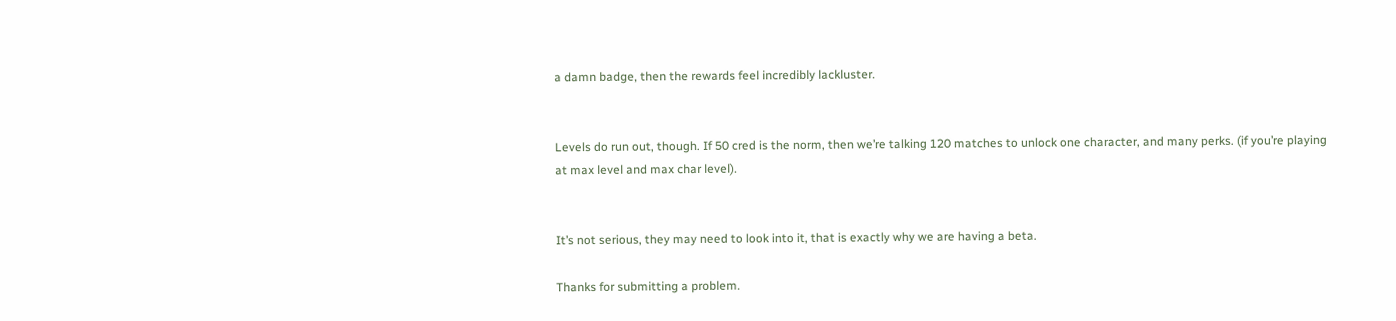a damn badge, then the rewards feel incredibly lackluster.


Levels do run out, though. If 50 cred is the norm, then we’re talking 120 matches to unlock one character, and many perks. (if you’re playing at max level and max char level).


It’s not serious, they may need to look into it, that is exactly why we are having a beta.

Thanks for submitting a problem.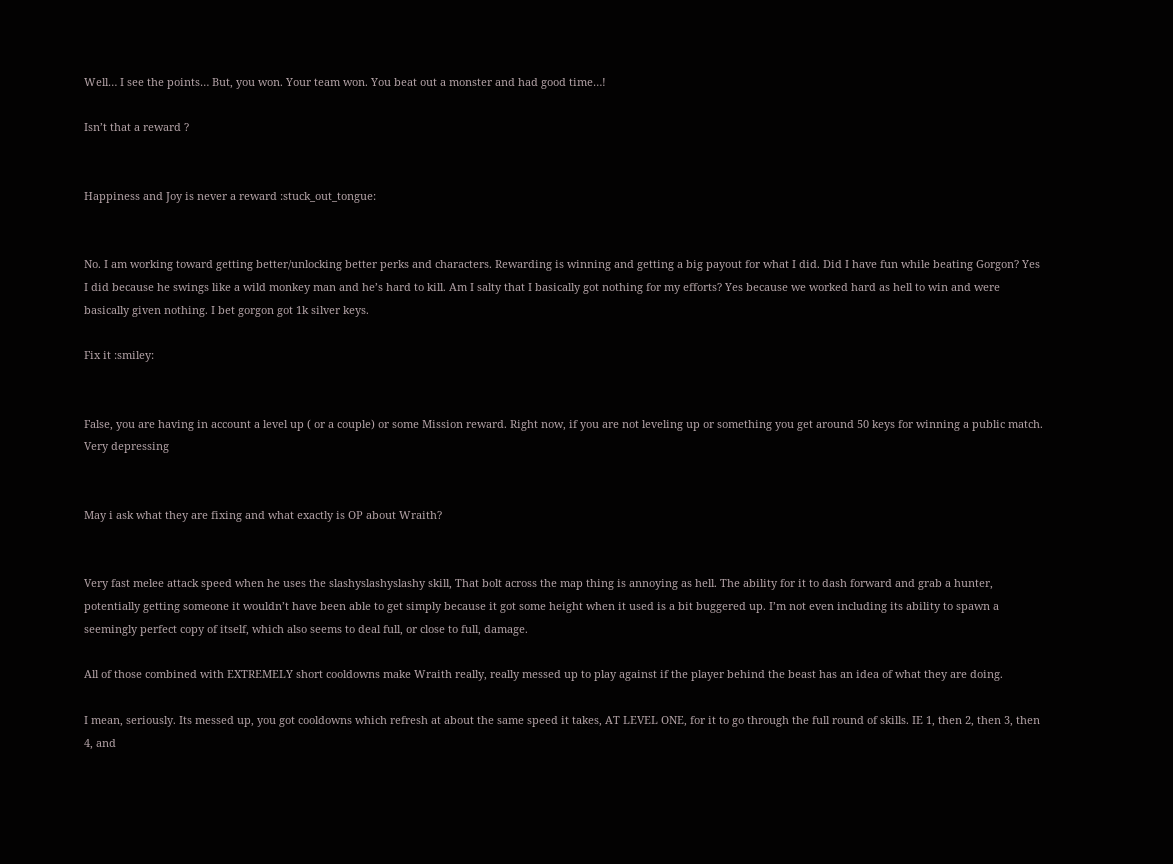Well… I see the points… But, you won. Your team won. You beat out a monster and had good time…!

Isn’t that a reward ?


Happiness and Joy is never a reward :stuck_out_tongue:


No. I am working toward getting better/unlocking better perks and characters. Rewarding is winning and getting a big payout for what I did. Did I have fun while beating Gorgon? Yes I did because he swings like a wild monkey man and he’s hard to kill. Am I salty that I basically got nothing for my efforts? Yes because we worked hard as hell to win and were basically given nothing. I bet gorgon got 1k silver keys.

Fix it :smiley:


False, you are having in account a level up ( or a couple) or some Mission reward. Right now, if you are not leveling up or something you get around 50 keys for winning a public match. Very depressing


May i ask what they are fixing and what exactly is OP about Wraith?


Very fast melee attack speed when he uses the slashyslashyslashy skill, That bolt across the map thing is annoying as hell. The ability for it to dash forward and grab a hunter, potentially getting someone it wouldn’t have been able to get simply because it got some height when it used is a bit buggered up. I’m not even including its ability to spawn a seemingly perfect copy of itself, which also seems to deal full, or close to full, damage.

All of those combined with EXTREMELY short cooldowns make Wraith really, really messed up to play against if the player behind the beast has an idea of what they are doing.

I mean, seriously. Its messed up, you got cooldowns which refresh at about the same speed it takes, AT LEVEL ONE, for it to go through the full round of skills. IE 1, then 2, then 3, then 4, and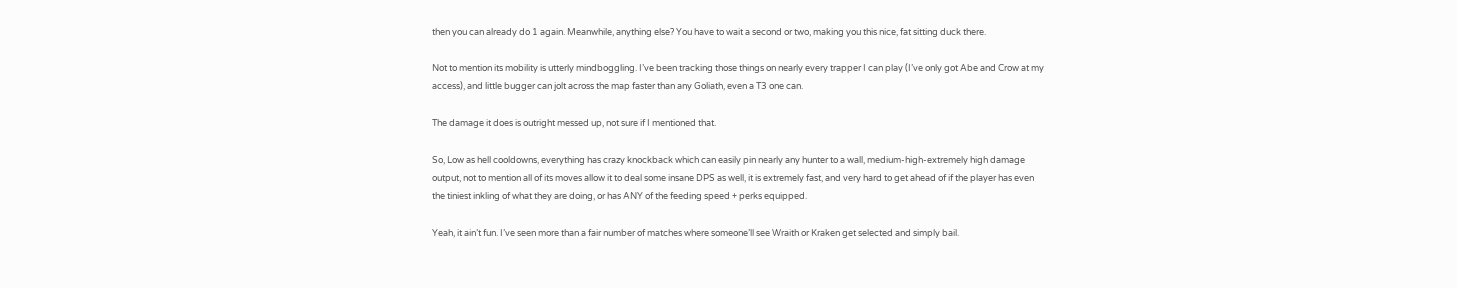then you can already do 1 again. Meanwhile, anything else? You have to wait a second or two, making you this nice, fat sitting duck there.

Not to mention its mobility is utterly mindboggling. I’ve been tracking those things on nearly every trapper I can play (I’ve only got Abe and Crow at my access), and little bugger can jolt across the map faster than any Goliath, even a T3 one can.

The damage it does is outright messed up, not sure if I mentioned that.

So, Low as hell cooldowns, everything has crazy knockback which can easily pin nearly any hunter to a wall, medium-high-extremely high damage output, not to mention all of its moves allow it to deal some insane DPS as well, it is extremely fast, and very hard to get ahead of if the player has even the tiniest inkling of what they are doing, or has ANY of the feeding speed + perks equipped.

Yeah, it ain’t fun. I’ve seen more than a fair number of matches where someone’ll see Wraith or Kraken get selected and simply bail.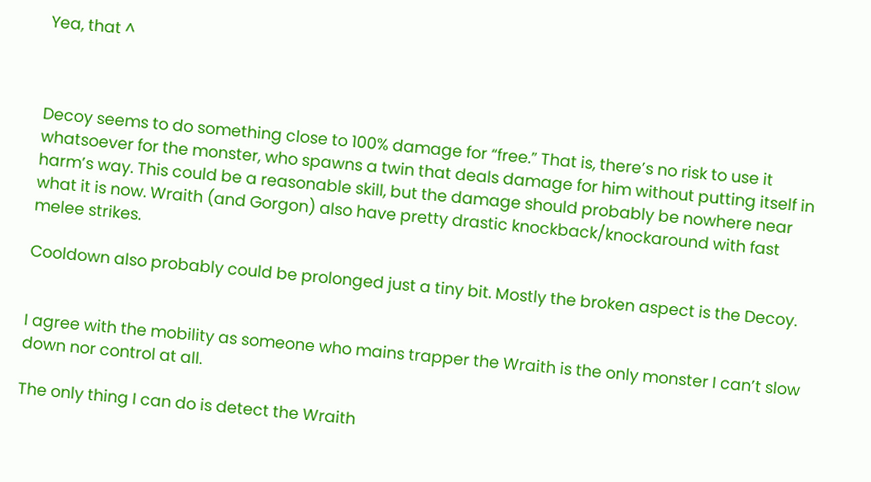Yea, that ^



Decoy seems to do something close to 100% damage for “free.” That is, there’s no risk to use it whatsoever for the monster, who spawns a twin that deals damage for him without putting itself in harm’s way. This could be a reasonable skill, but the damage should probably be nowhere near what it is now. Wraith (and Gorgon) also have pretty drastic knockback/knockaround with fast melee strikes.

Cooldown also probably could be prolonged just a tiny bit. Mostly the broken aspect is the Decoy.


I agree with the mobility as someone who mains trapper the Wraith is the only monster I can’t slow down nor control at all.

The only thing I can do is detect the Wraith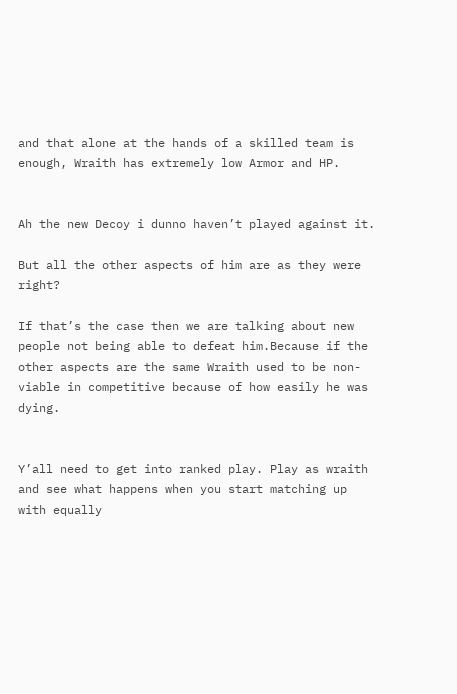and that alone at the hands of a skilled team is enough, Wraith has extremely low Armor and HP.


Ah the new Decoy i dunno haven’t played against it.

But all the other aspects of him are as they were right?

If that’s the case then we are talking about new people not being able to defeat him.Because if the other aspects are the same Wraith used to be non-viable in competitive because of how easily he was dying.


Y’all need to get into ranked play. Play as wraith and see what happens when you start matching up with equally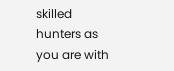skilled hunters as you are with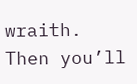wraith. Then you’ll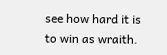see how hard it is to win as wraith.